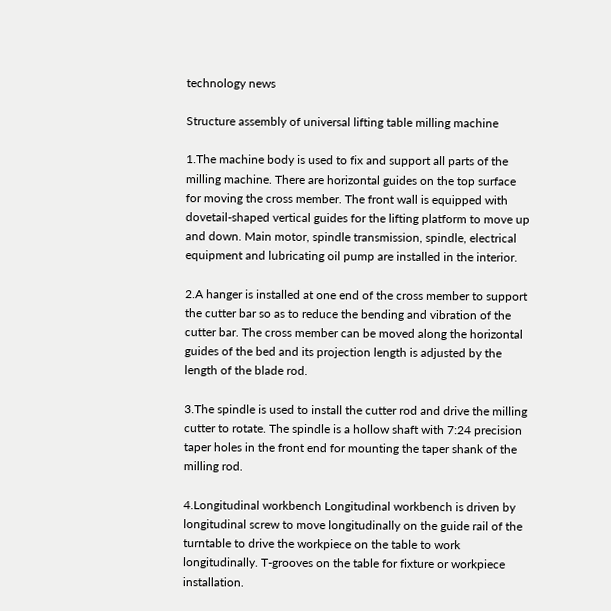technology news

Structure assembly of universal lifting table milling machine

1.The machine body is used to fix and support all parts of the milling machine. There are horizontal guides on the top surface for moving the cross member. The front wall is equipped with dovetail-shaped vertical guides for the lifting platform to move up and down. Main motor, spindle transmission, spindle, electrical equipment and lubricating oil pump are installed in the interior.

2.A hanger is installed at one end of the cross member to support the cutter bar so as to reduce the bending and vibration of the cutter bar. The cross member can be moved along the horizontal guides of the bed and its projection length is adjusted by the length of the blade rod.

3.The spindle is used to install the cutter rod and drive the milling cutter to rotate. The spindle is a hollow shaft with 7:24 precision taper holes in the front end for mounting the taper shank of the milling rod.

4.Longitudinal workbench Longitudinal workbench is driven by longitudinal screw to move longitudinally on the guide rail of the turntable to drive the workpiece on the table to work longitudinally. T-grooves on the table for fixture or workpiece installation.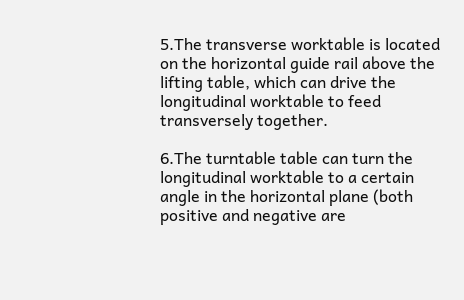5.The transverse worktable is located on the horizontal guide rail above the lifting table, which can drive the longitudinal worktable to feed transversely together.

6.The turntable table can turn the longitudinal worktable to a certain angle in the horizontal plane (both positive and negative are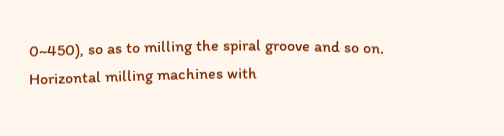0~450), so as to milling the spiral groove and so on. Horizontal milling machines with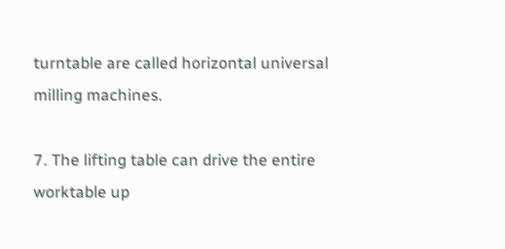turntable are called horizontal universal milling machines.

7. The lifting table can drive the entire worktable up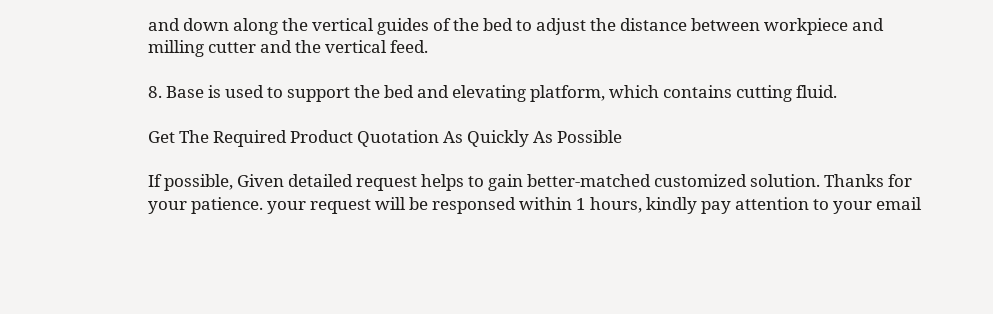and down along the vertical guides of the bed to adjust the distance between workpiece and milling cutter and the vertical feed.

8. Base is used to support the bed and elevating platform, which contains cutting fluid.

Get The Required Product Quotation As Quickly As Possible

If possible, Given detailed request helps to gain better-matched customized solution. Thanks for your patience. your request will be responsed within 1 hours, kindly pay attention to your email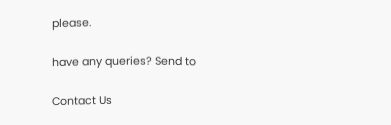please.

have any queries? Send to

Contact Us